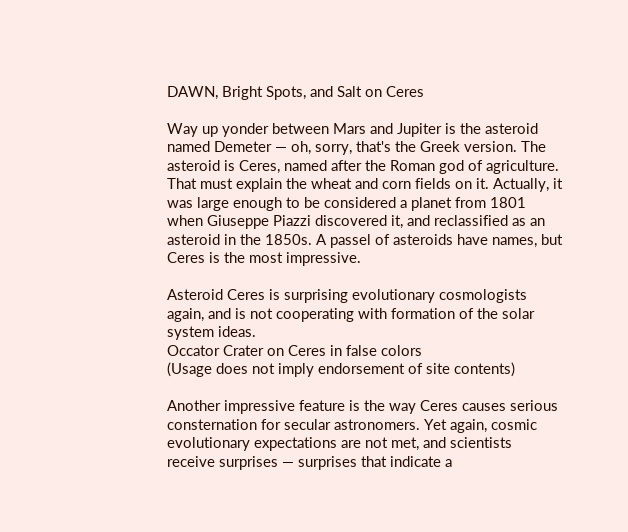DAWN, Bright Spots, and Salt on Ceres

Way up yonder between Mars and Jupiter is the asteroid named Demeter — oh, sorry, that's the Greek version. The asteroid is Ceres, named after the Roman god of agriculture. That must explain the wheat and corn fields on it. Actually, it was large enough to be considered a planet from 1801 when Giuseppe Piazzi discovered it, and reclassified as an asteroid in the 1850s. A passel of asteroids have names, but Ceres is the most impressive.

Asteroid Ceres is surprising evolutionary cosmologists again, and is not cooperating with formation of the solar system ideas.
Occator Crater on Ceres in false colors
(Usage does not imply endorsement of site contents)

Another impressive feature is the way Ceres causes serious consternation for secular astronomers. Yet again, cosmic evolutionary expectations are not met, and scientists receive surprises — surprises that indicate a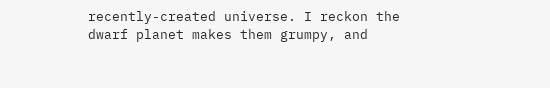recently-created universe. I reckon the dwarf planet makes them grumpy, and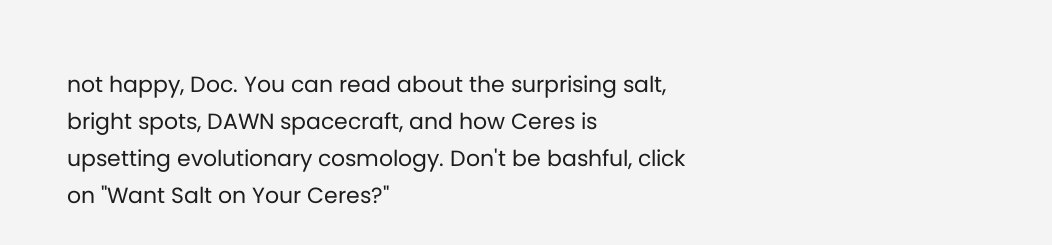not happy, Doc. You can read about the surprising salt, bright spots, DAWN spacecraft, and how Ceres is upsetting evolutionary cosmology. Don't be bashful, click on "Want Salt on Your Ceres?"